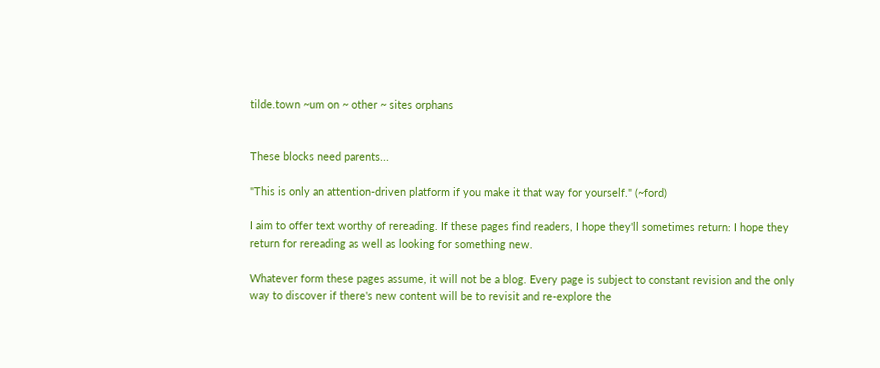tilde.town ~um on ~ other ~ sites orphans


These blocks need parents...

"This is only an attention-driven platform if you make it that way for yourself." (~ford)

I aim to offer text worthy of rereading. If these pages find readers, I hope they'll sometimes return: I hope they return for rereading as well as looking for something new.

Whatever form these pages assume, it will not be a blog. Every page is subject to constant revision and the only way to discover if there's new content will be to revisit and re-explore the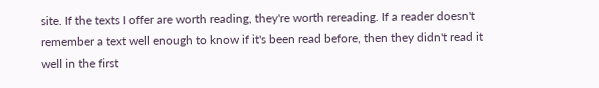site. If the texts I offer are worth reading, they're worth rereading. If a reader doesn't remember a text well enough to know if it's been read before, then they didn't read it well in the first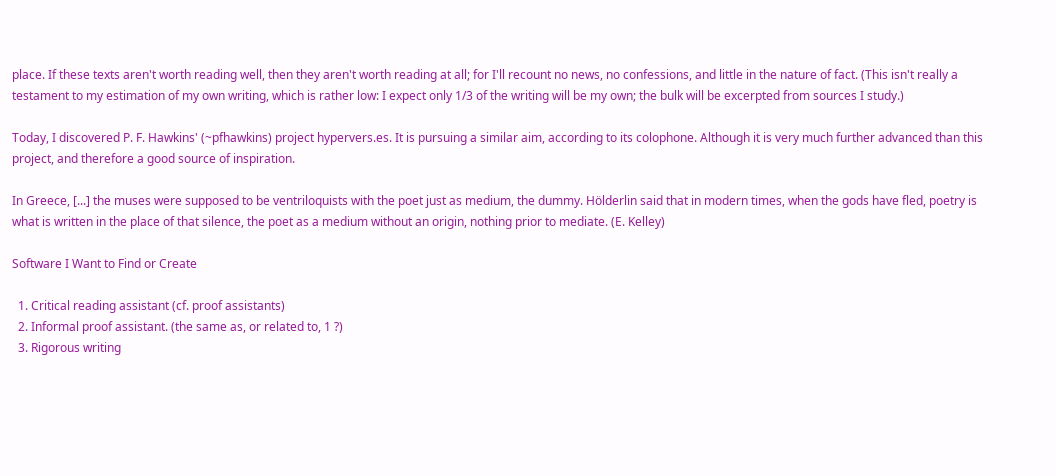place. If these texts aren't worth reading well, then they aren't worth reading at all; for I'll recount no news, no confessions, and little in the nature of fact. (This isn't really a testament to my estimation of my own writing, which is rather low: I expect only 1/3 of the writing will be my own; the bulk will be excerpted from sources I study.)

Today, I discovered P. F. Hawkins' (~pfhawkins) project hypervers.es. It is pursuing a similar aim, according to its colophone. Although it is very much further advanced than this project, and therefore a good source of inspiration.

In Greece, [...] the muses were supposed to be ventriloquists with the poet just as medium, the dummy. Hölderlin said that in modern times, when the gods have fled, poetry is what is written in the place of that silence, the poet as a medium without an origin, nothing prior to mediate. (E. Kelley)

Software I Want to Find or Create

  1. Critical reading assistant (cf. proof assistants)
  2. Informal proof assistant. (the same as, or related to, 1 ?)
  3. Rigorous writing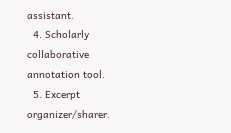assistant.
  4. Scholarly collaborative annotation tool.
  5. Excerpt organizer/sharer.